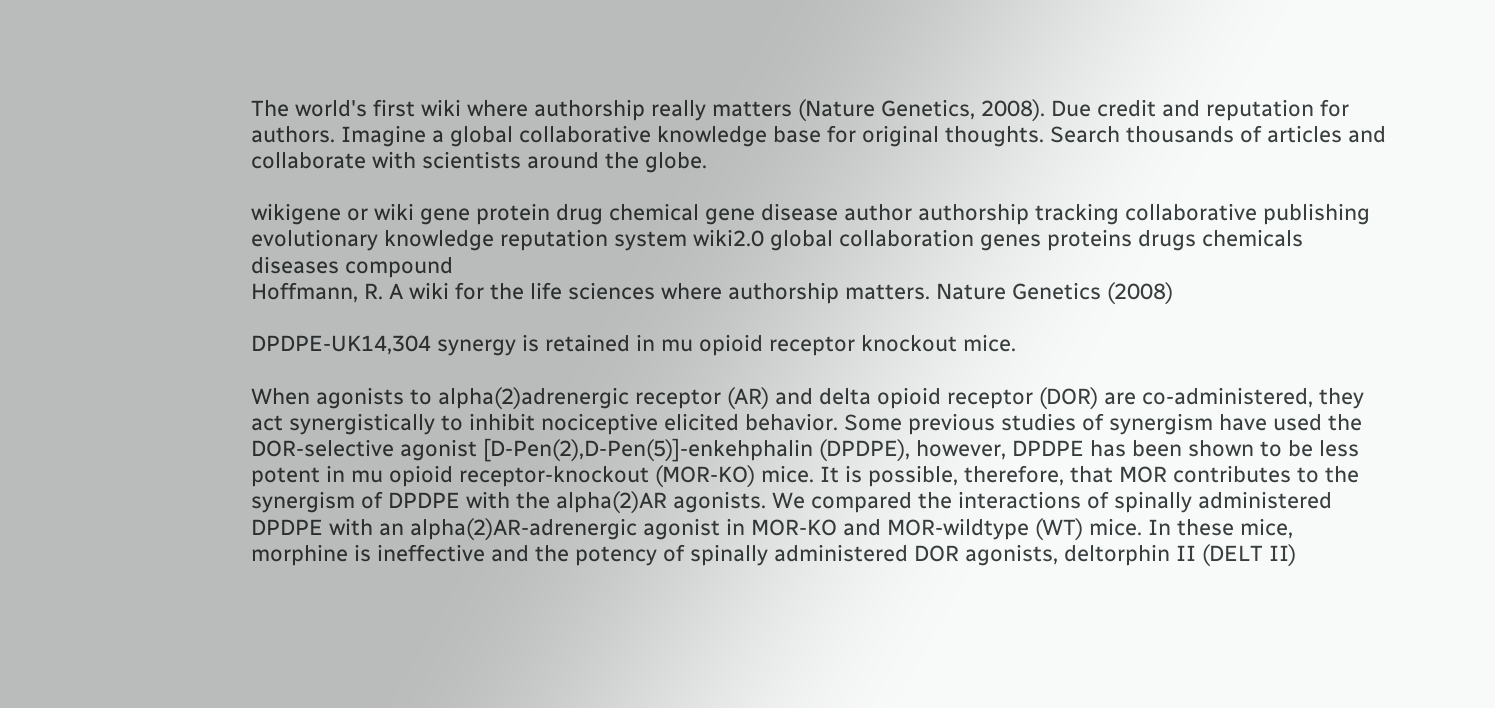The world's first wiki where authorship really matters (Nature Genetics, 2008). Due credit and reputation for authors. Imagine a global collaborative knowledge base for original thoughts. Search thousands of articles and collaborate with scientists around the globe.

wikigene or wiki gene protein drug chemical gene disease author authorship tracking collaborative publishing evolutionary knowledge reputation system wiki2.0 global collaboration genes proteins drugs chemicals diseases compound
Hoffmann, R. A wiki for the life sciences where authorship matters. Nature Genetics (2008)

DPDPE-UK14,304 synergy is retained in mu opioid receptor knockout mice.

When agonists to alpha(2)adrenergic receptor (AR) and delta opioid receptor (DOR) are co-administered, they act synergistically to inhibit nociceptive elicited behavior. Some previous studies of synergism have used the DOR-selective agonist [D-Pen(2),D-Pen(5)]-enkehphalin (DPDPE), however, DPDPE has been shown to be less potent in mu opioid receptor-knockout (MOR-KO) mice. It is possible, therefore, that MOR contributes to the synergism of DPDPE with the alpha(2)AR agonists. We compared the interactions of spinally administered DPDPE with an alpha(2)AR-adrenergic agonist in MOR-KO and MOR-wildtype (WT) mice. In these mice, morphine is ineffective and the potency of spinally administered DOR agonists, deltorphin II (DELT II)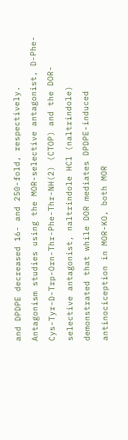and DPDPE decreased 16- and 250-fold, respectively. Antagonism studies using the MOR-selective antagonist, D-Phe-Cys-Tyr-D-Trp-Orn-Thr-Phe-Thr-NH(2) (CTOP) and the DOR-selective antagonist, naltrindole HCl (naltrindole) demonstrated that while DOR mediates DPDPE-induced antinociception in MOR-KO, both MOR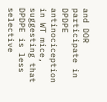and DOR participate in DPDPE antinociception in WT mice, suggesting that DPDPE is less selective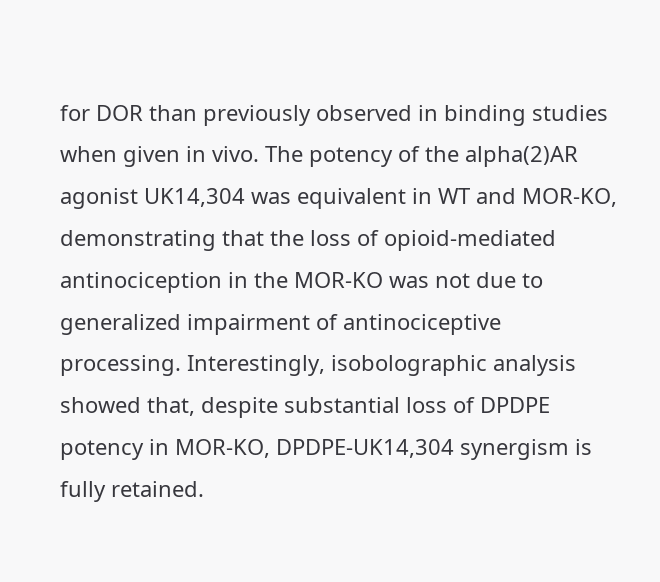for DOR than previously observed in binding studies when given in vivo. The potency of the alpha(2)AR agonist UK14,304 was equivalent in WT and MOR-KO, demonstrating that the loss of opioid-mediated antinociception in the MOR-KO was not due to generalized impairment of antinociceptive processing. Interestingly, isobolographic analysis showed that, despite substantial loss of DPDPE potency in MOR-KO, DPDPE-UK14,304 synergism is fully retained.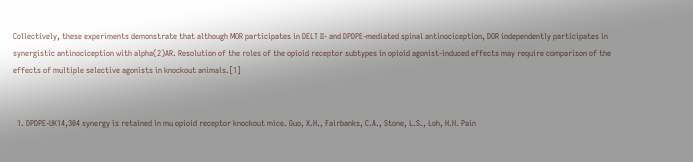Collectively, these experiments demonstrate that although MOR participates in DELT II- and DPDPE-mediated spinal antinociception, DOR independently participates in synergistic antinociception with alpha(2)AR. Resolution of the roles of the opioid receptor subtypes in opioid agonist-induced effects may require comparison of the effects of multiple selective agonists in knockout animals.[1]


  1. DPDPE-UK14,304 synergy is retained in mu opioid receptor knockout mice. Guo, X.H., Fairbanks, C.A., Stone, L.S., Loh, H.H. Pain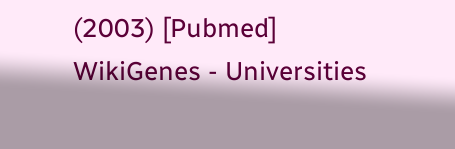(2003) [Pubmed]
WikiGenes - Universities